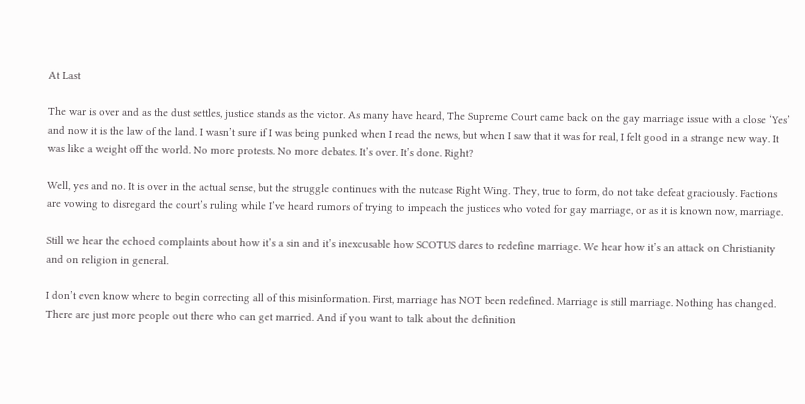At Last

The war is over and as the dust settles, justice stands as the victor. As many have heard, The Supreme Court came back on the gay marriage issue with a close ‘Yes’ and now it is the law of the land. I wasn’t sure if I was being punked when I read the news, but when I saw that it was for real, I felt good in a strange new way. It was like a weight off the world. No more protests. No more debates. It’s over. It’s done. Right?

Well, yes and no. It is over in the actual sense, but the struggle continues with the nutcase Right Wing. They, true to form, do not take defeat graciously. Factions are vowing to disregard the court’s ruling while I’ve heard rumors of trying to impeach the justices who voted for gay marriage, or as it is known now, marriage.

Still we hear the echoed complaints about how it’s a sin and it’s inexcusable how SCOTUS dares to redefine marriage. We hear how it’s an attack on Christianity and on religion in general.

I don’t even know where to begin correcting all of this misinformation. First, marriage has NOT been redefined. Marriage is still marriage. Nothing has changed. There are just more people out there who can get married. And if you want to talk about the definition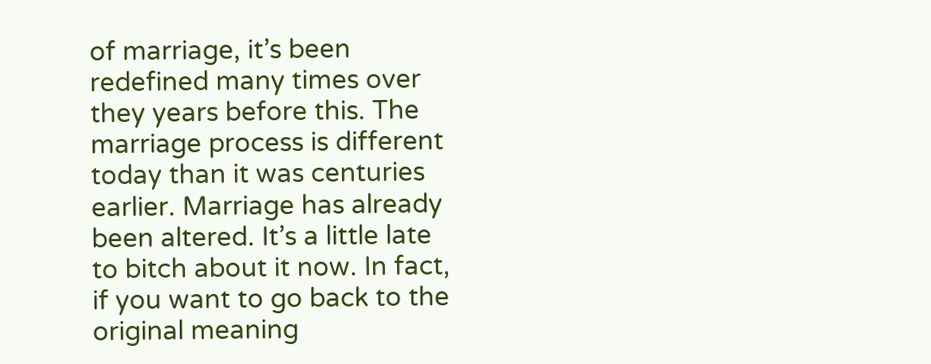of marriage, it’s been redefined many times over they years before this. The marriage process is different today than it was centuries earlier. Marriage has already been altered. It’s a little late to bitch about it now. In fact, if you want to go back to the original meaning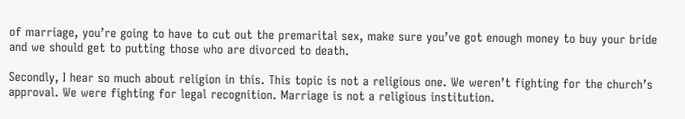of marriage, you’re going to have to cut out the premarital sex, make sure you’ve got enough money to buy your bride and we should get to putting those who are divorced to death.

Secondly, I hear so much about religion in this. This topic is not a religious one. We weren’t fighting for the church’s approval. We were fighting for legal recognition. Marriage is not a religious institution.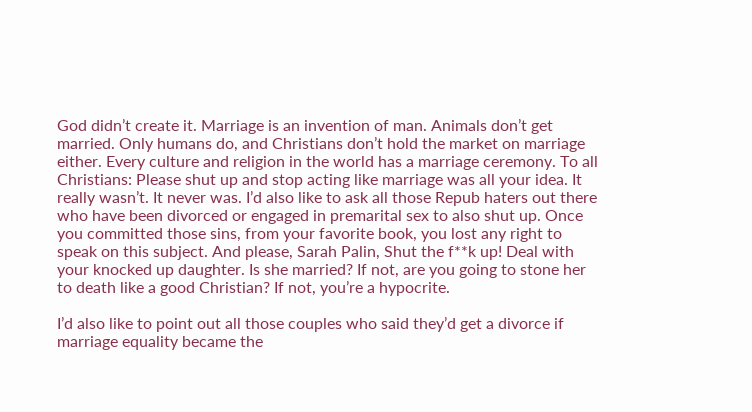God didn’t create it. Marriage is an invention of man. Animals don’t get married. Only humans do, and Christians don’t hold the market on marriage either. Every culture and religion in the world has a marriage ceremony. To all Christians: Please shut up and stop acting like marriage was all your idea. It really wasn’t. It never was. I’d also like to ask all those Repub haters out there who have been divorced or engaged in premarital sex to also shut up. Once you committed those sins, from your favorite book, you lost any right to speak on this subject. And please, Sarah Palin, Shut the f**k up! Deal with your knocked up daughter. Is she married? If not, are you going to stone her to death like a good Christian? If not, you’re a hypocrite.

I’d also like to point out all those couples who said they’d get a divorce if marriage equality became the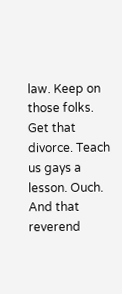law. Keep on those folks. Get that divorce. Teach us gays a lesson. Ouch. And that reverend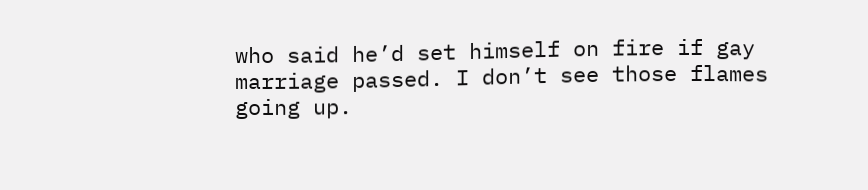who said he’d set himself on fire if gay marriage passed. I don’t see those flames going up.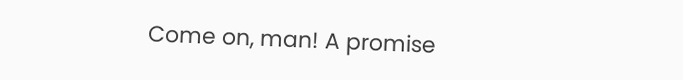Come on, man! A promise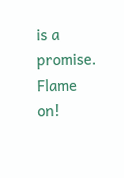is a promise. Flame on!